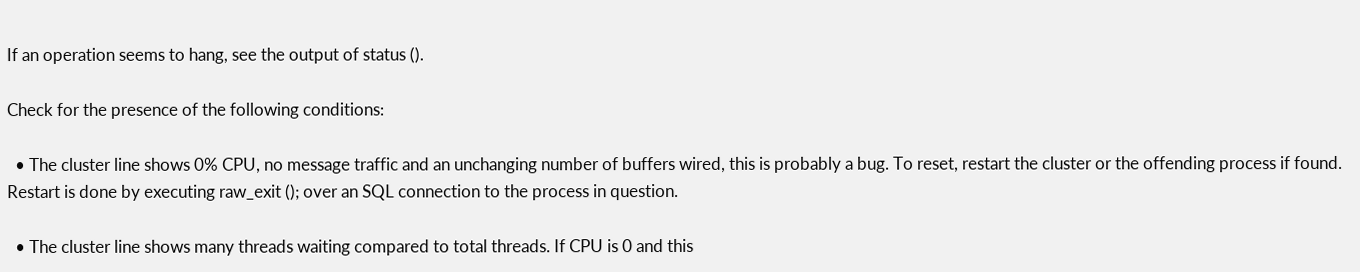If an operation seems to hang, see the output of status ().

Check for the presence of the following conditions:

  • The cluster line shows 0% CPU, no message traffic and an unchanging number of buffers wired, this is probably a bug. To reset, restart the cluster or the offending process if found. Restart is done by executing raw_exit (); over an SQL connection to the process in question.

  • The cluster line shows many threads waiting compared to total threads. If CPU is 0 and this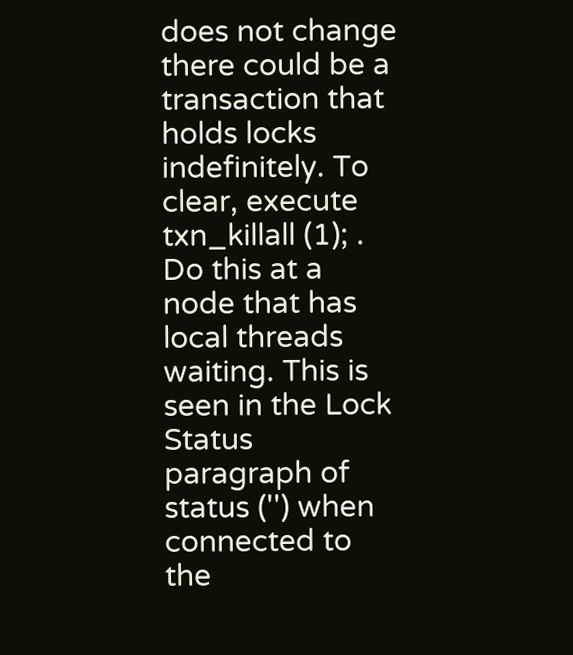does not change there could be a transaction that holds locks indefinitely. To clear, execute txn_killall (1); . Do this at a node that has local threads waiting. This is seen in the Lock Status paragraph of status ('') when connected to the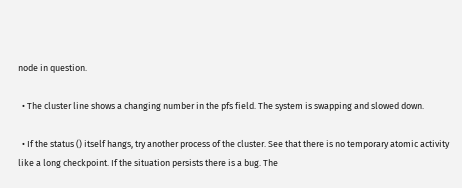node in question.

  • The cluster line shows a changing number in the pfs field. The system is swapping and slowed down.

  • If the status () itself hangs, try another process of the cluster. See that there is no temporary atomic activity like a long checkpoint. If the situation persists there is a bug. The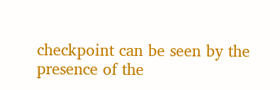checkpoint can be seen by the presence of the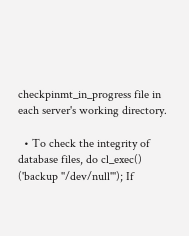checkpinmt_in_progress file in each server's working directory.

  • To check the integrity of database files, do cl_exec() ('backup ''/dev/null'''); If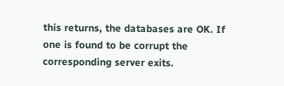this returns, the databases are OK. If one is found to be corrupt the corresponding server exits.